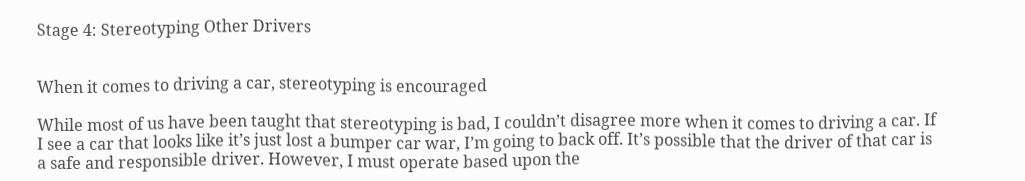Stage 4: Stereotyping Other Drivers


When it comes to driving a car, stereotyping is encouraged

While most of us have been taught that stereotyping is bad, I couldn’t disagree more when it comes to driving a car. If I see a car that looks like it’s just lost a bumper car war, I’m going to back off. It’s possible that the driver of that car is a safe and responsible driver. However, I must operate based upon the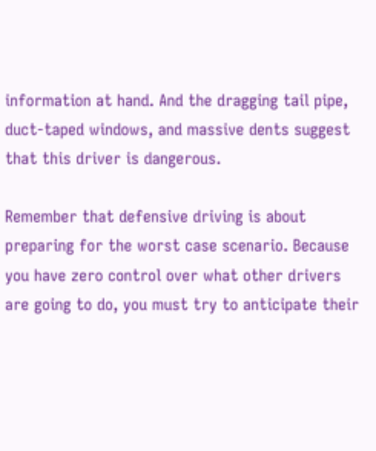information at hand. And the dragging tail pipe, duct-taped windows, and massive dents suggest that this driver is dangerous.

Remember that defensive driving is about preparing for the worst case scenario. Because you have zero control over what other drivers are going to do, you must try to anticipate their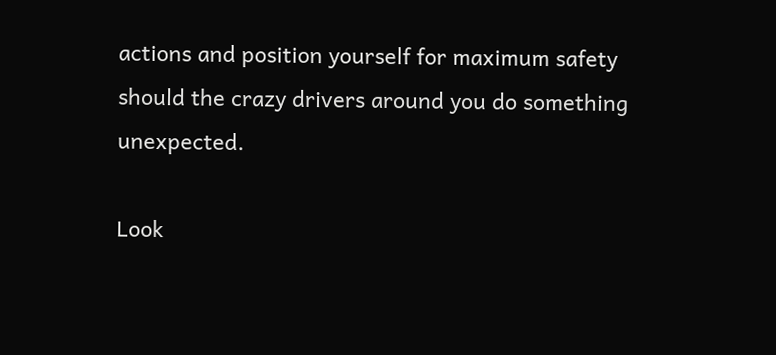actions and position yourself for maximum safety should the crazy drivers around you do something unexpected.

Look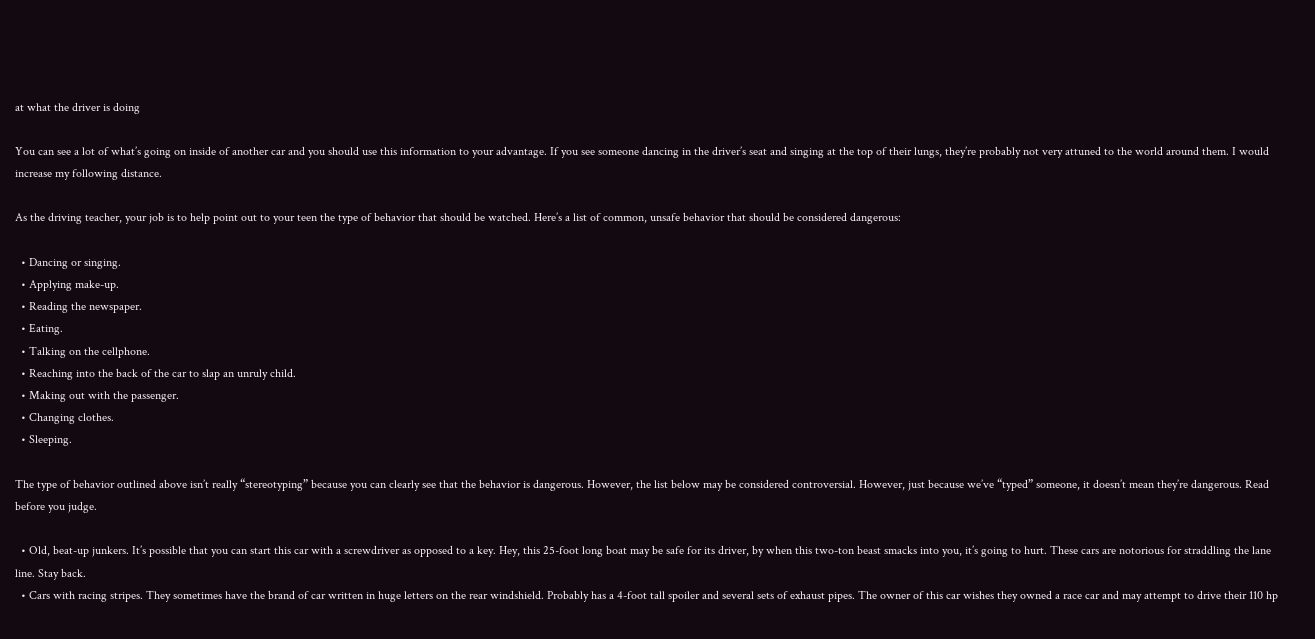at what the driver is doing

You can see a lot of what’s going on inside of another car and you should use this information to your advantage. If you see someone dancing in the driver’s seat and singing at the top of their lungs, they’re probably not very attuned to the world around them. I would increase my following distance.

As the driving teacher, your job is to help point out to your teen the type of behavior that should be watched. Here’s a list of common, unsafe behavior that should be considered dangerous:

  • Dancing or singing.
  • Applying make-up.
  • Reading the newspaper.
  • Eating.
  • Talking on the cellphone.
  • Reaching into the back of the car to slap an unruly child.
  • Making out with the passenger.
  • Changing clothes.
  • Sleeping.

The type of behavior outlined above isn’t really “stereotyping” because you can clearly see that the behavior is dangerous. However, the list below may be considered controversial. However, just because we’ve “typed” someone, it doesn’t mean they’re dangerous. Read before you judge.

  • Old, beat-up junkers. It’s possible that you can start this car with a screwdriver as opposed to a key. Hey, this 25-foot long boat may be safe for its driver, by when this two-ton beast smacks into you, it’s going to hurt. These cars are notorious for straddling the lane line. Stay back.
  • Cars with racing stripes. They sometimes have the brand of car written in huge letters on the rear windshield. Probably has a 4-foot tall spoiler and several sets of exhaust pipes. The owner of this car wishes they owned a race car and may attempt to drive their 110 hp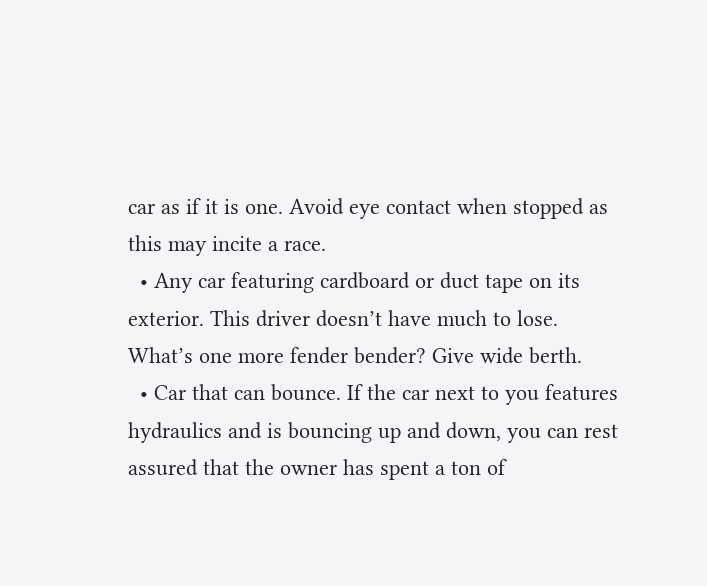car as if it is one. Avoid eye contact when stopped as this may incite a race.
  • Any car featuring cardboard or duct tape on its exterior. This driver doesn’t have much to lose. What’s one more fender bender? Give wide berth.
  • Car that can bounce. If the car next to you features hydraulics and is bouncing up and down, you can rest assured that the owner has spent a ton of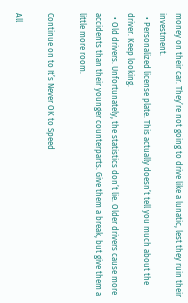money on their car. They’re not going to drive like a lunatic, lest they ruin their investment.
  • Personalized license plate. This actually doesn’t tell you much about the driver. Keep looking.
  • Old drivers. Unfortunately, the statistics don’t lie. Older drivers cause more accidents than their younger counterparts. Give them a break, but give them a little more room.

Continue on to It’s Never OK to Speed

All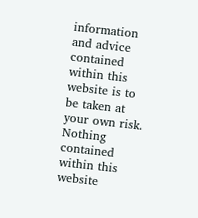information and advice contained within this website is to be taken at your own risk. Nothing contained within this website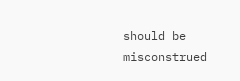should be misconstrued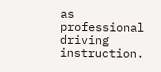as professional driving instruction.